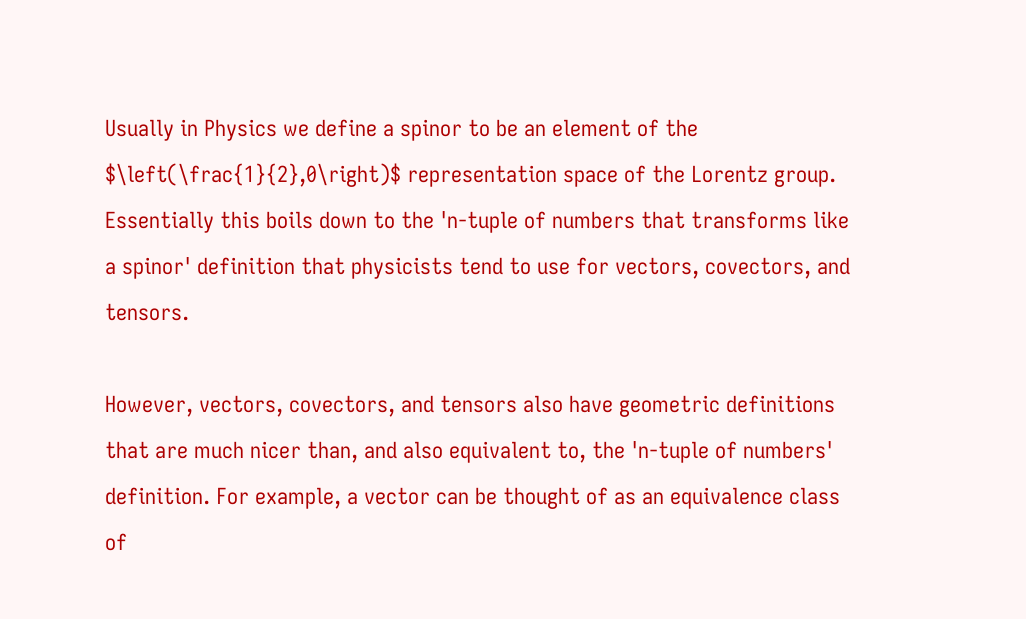Usually in Physics we define a spinor to be an element of the $\left(\frac{1}{2},0\right)$ representation space of the Lorentz group. Essentially this boils down to the 'n-tuple of numbers that transforms like a spinor' definition that physicists tend to use for vectors, covectors, and tensors.

However, vectors, covectors, and tensors also have geometric definitions that are much nicer than, and also equivalent to, the 'n-tuple of numbers' definition. For example, a vector can be thought of as an equivalence class of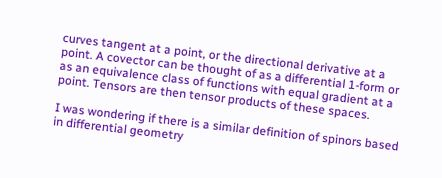curves tangent at a point, or the directional derivative at a point. A covector can be thought of as a differential 1-form or as an equivalence class of functions with equal gradient at a point. Tensors are then tensor products of these spaces.

I was wondering if there is a similar definition of spinors based in differential geometry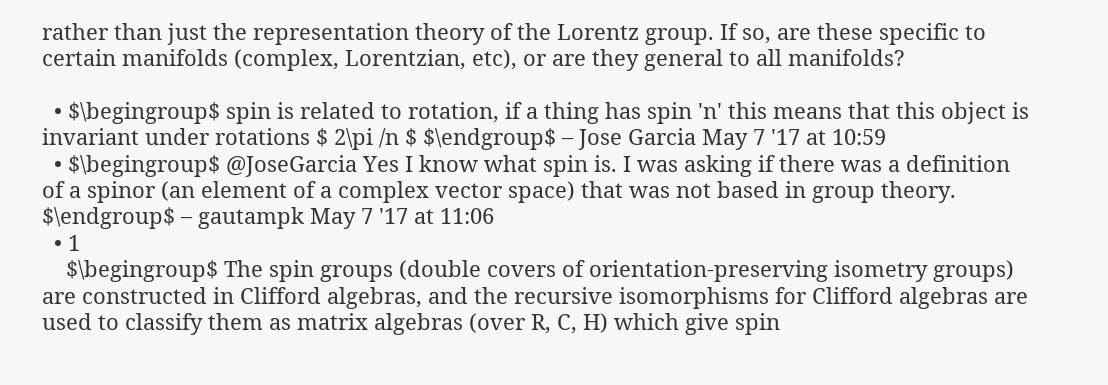rather than just the representation theory of the Lorentz group. If so, are these specific to certain manifolds (complex, Lorentzian, etc), or are they general to all manifolds?

  • $\begingroup$ spin is related to rotation, if a thing has spin 'n' this means that this object is invariant under rotations $ 2\pi /n $ $\endgroup$ – Jose Garcia May 7 '17 at 10:59
  • $\begingroup$ @JoseGarcia Yes I know what spin is. I was asking if there was a definition of a spinor (an element of a complex vector space) that was not based in group theory. $\endgroup$ – gautampk May 7 '17 at 11:06
  • 1
    $\begingroup$ The spin groups (double covers of orientation-preserving isometry groups) are constructed in Clifford algebras, and the recursive isomorphisms for Clifford algebras are used to classify them as matrix algebras (over R, C, H) which give spin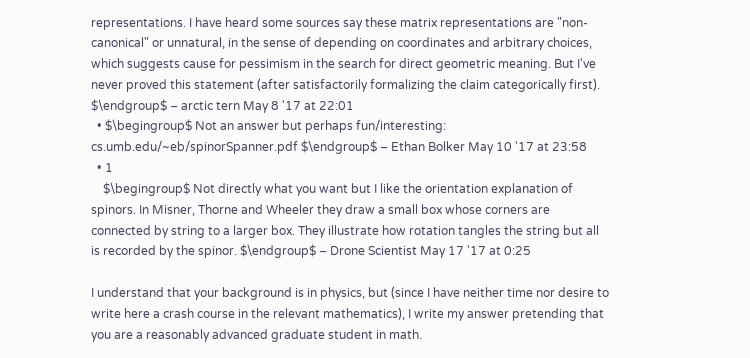representations. I have heard some sources say these matrix representations are "non-canonical" or unnatural, in the sense of depending on coordinates and arbitrary choices, which suggests cause for pessimism in the search for direct geometric meaning. But I've never proved this statement (after satisfactorily formalizing the claim categorically first). $\endgroup$ – arctic tern May 8 '17 at 22:01
  • $\begingroup$ Not an answer but perhaps fun/interesting: cs.umb.edu/~eb/spinorSpanner.pdf $\endgroup$ – Ethan Bolker May 10 '17 at 23:58
  • 1
    $\begingroup$ Not directly what you want but I like the orientation explanation of spinors. In Misner, Thorne and Wheeler they draw a small box whose corners are connected by string to a larger box. They illustrate how rotation tangles the string but all is recorded by the spinor. $\endgroup$ – Drone Scientist May 17 '17 at 0:25

I understand that your background is in physics, but (since I have neither time nor desire to write here a crash course in the relevant mathematics), I write my answer pretending that you are a reasonably advanced graduate student in math.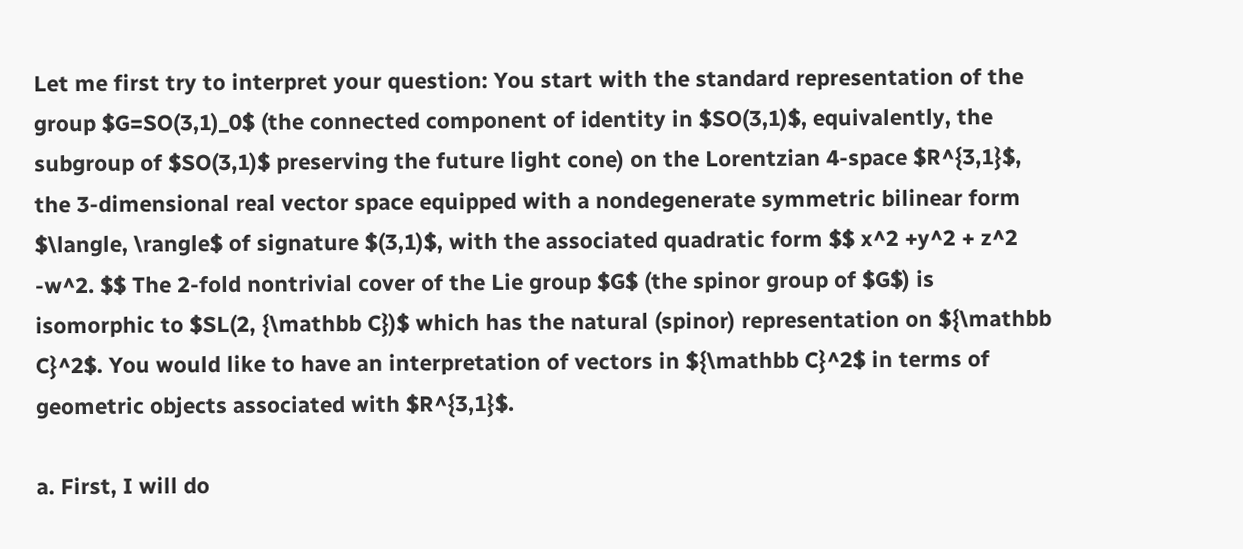Let me first try to interpret your question: You start with the standard representation of the group $G=SO(3,1)_0$ (the connected component of identity in $SO(3,1)$, equivalently, the subgroup of $SO(3,1)$ preserving the future light cone) on the Lorentzian 4-space $R^{3,1}$, the 3-dimensional real vector space equipped with a nondegenerate symmetric bilinear form $\langle, \rangle$ of signature $(3,1)$, with the associated quadratic form $$ x^2 +y^2 + z^2 -w^2. $$ The 2-fold nontrivial cover of the Lie group $G$ (the spinor group of $G$) is isomorphic to $SL(2, {\mathbb C})$ which has the natural (spinor) representation on ${\mathbb C}^2$. You would like to have an interpretation of vectors in ${\mathbb C}^2$ in terms of geometric objects associated with $R^{3,1}$.

a. First, I will do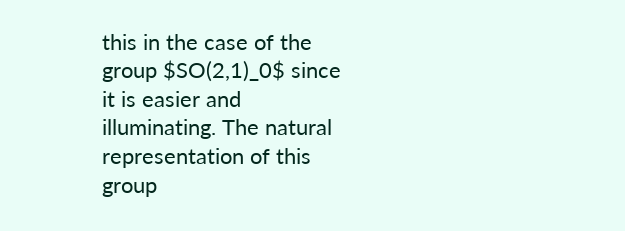this in the case of the group $SO(2,1)_0$ since it is easier and illuminating. The natural representation of this group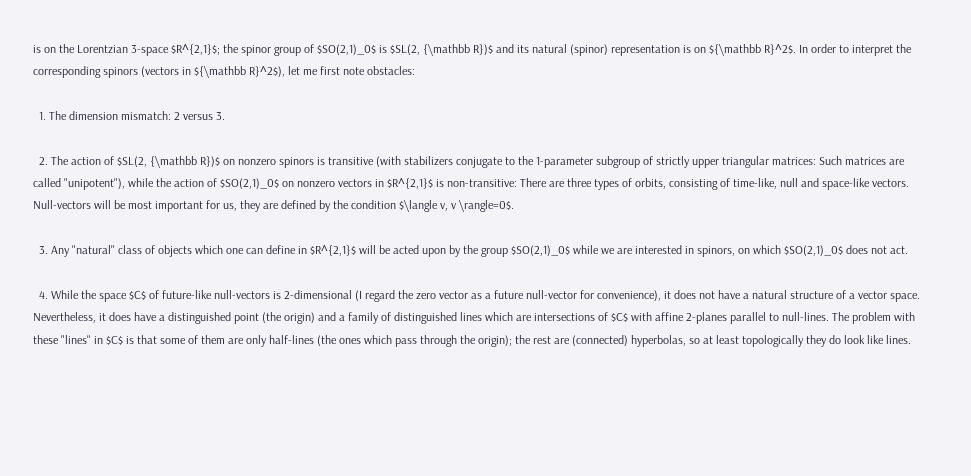is on the Lorentzian 3-space $R^{2,1}$; the spinor group of $SO(2,1)_0$ is $SL(2, {\mathbb R})$ and its natural (spinor) representation is on ${\mathbb R}^2$. In order to interpret the corresponding spinors (vectors in ${\mathbb R}^2$), let me first note obstacles:

  1. The dimension mismatch: 2 versus 3.

  2. The action of $SL(2, {\mathbb R})$ on nonzero spinors is transitive (with stabilizers conjugate to the 1-parameter subgroup of strictly upper triangular matrices: Such matrices are called "unipotent"), while the action of $SO(2,1)_0$ on nonzero vectors in $R^{2,1}$ is non-transitive: There are three types of orbits, consisting of time-like, null and space-like vectors. Null-vectors will be most important for us, they are defined by the condition $\langle v, v \rangle=0$.

  3. Any "natural" class of objects which one can define in $R^{2,1}$ will be acted upon by the group $SO(2,1)_0$ while we are interested in spinors, on which $SO(2,1)_0$ does not act.

  4. While the space $C$ of future-like null-vectors is 2-dimensional (I regard the zero vector as a future null-vector for convenience), it does not have a natural structure of a vector space. Nevertheless, it does have a distinguished point (the origin) and a family of distinguished lines which are intersections of $C$ with affine 2-planes parallel to null-lines. The problem with these "lines" in $C$ is that some of them are only half-lines (the ones which pass through the origin); the rest are (connected) hyperbolas, so at least topologically they do look like lines.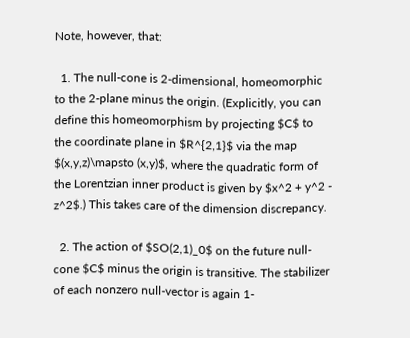Note, however, that:

  1. The null-cone is 2-dimensional, homeomorphic to the 2-plane minus the origin. (Explicitly, you can define this homeomorphism by projecting $C$ to the coordinate plane in $R^{2,1}$ via the map $(x,y,z)\mapsto (x,y)$, where the quadratic form of the Lorentzian inner product is given by $x^2 + y^2 - z^2$.) This takes care of the dimension discrepancy.

  2. The action of $SO(2,1)_0$ on the future null-cone $C$ minus the origin is transitive. The stabilizer of each nonzero null-vector is again 1-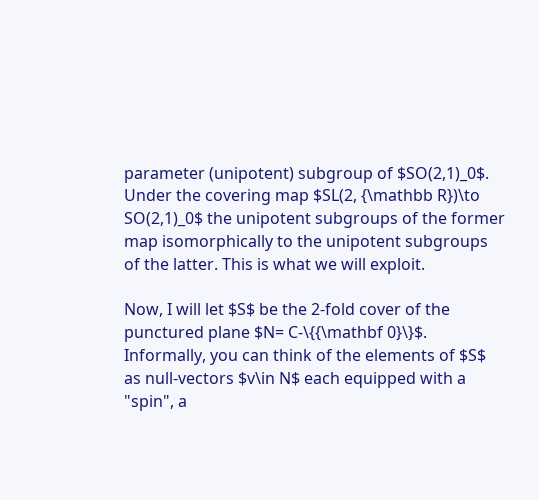parameter (unipotent) subgroup of $SO(2,1)_0$. Under the covering map $SL(2, {\mathbb R})\to SO(2,1)_0$ the unipotent subgroups of the former map isomorphically to the unipotent subgroups of the latter. This is what we will exploit.

Now, I will let $S$ be the 2-fold cover of the punctured plane $N= C-\{{\mathbf 0}\}$. Informally, you can think of the elements of $S$ as null-vectors $v\in N$ each equipped with a "spin", a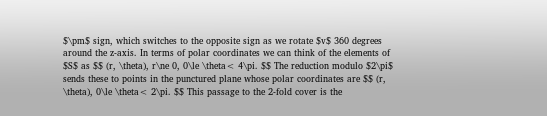$\pm$ sign, which switches to the opposite sign as we rotate $v$ 360 degrees around the z-axis. In terms of polar coordinates we can think of the elements of $S$ as $$ (r, \theta), r\ne 0, 0\le \theta< 4\pi. $$ The reduction modulo $2\pi$ sends these to points in the punctured plane whose polar coordinates are $$ (r, \theta), 0\le \theta< 2\pi. $$ This passage to the 2-fold cover is the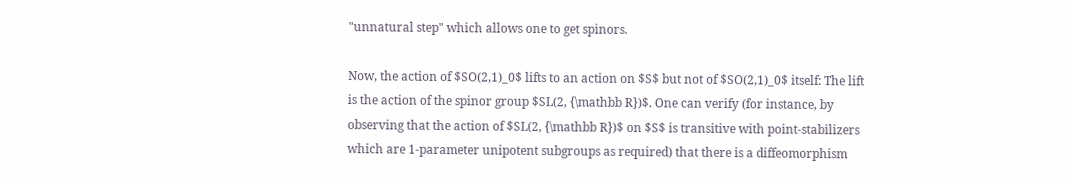"unnatural step" which allows one to get spinors.

Now, the action of $SO(2,1)_0$ lifts to an action on $S$ but not of $SO(2,1)_0$ itself: The lift is the action of the spinor group $SL(2, {\mathbb R})$. One can verify (for instance, by observing that the action of $SL(2, {\mathbb R})$ on $S$ is transitive with point-stabilizers which are 1-parameter unipotent subgroups as required) that there is a diffeomorphism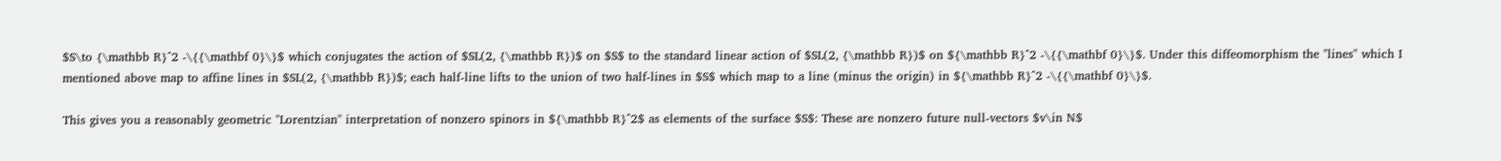$S\to {\mathbb R}^2 -\{{\mathbf 0}\}$ which conjugates the action of $SL(2, {\mathbb R})$ on $S$ to the standard linear action of $SL(2, {\mathbb R})$ on ${\mathbb R}^2 -\{{\mathbf 0}\}$. Under this diffeomorphism the "lines" which I mentioned above map to affine lines in $SL(2, {\mathbb R})$; each half-line lifts to the union of two half-lines in $S$ which map to a line (minus the origin) in ${\mathbb R}^2 -\{{\mathbf 0}\}$.

This gives you a reasonably geometric "Lorentzian" interpretation of nonzero spinors in ${\mathbb R}^2$ as elements of the surface $S$: These are nonzero future null-vectors $v\in N$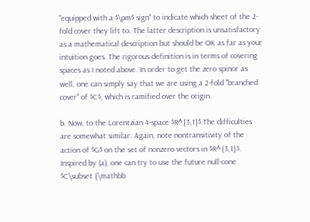"equipped with a $\pm$ sign" to indicate which sheet of the 2-fold cover they lift to. The latter description is unsatisfactory as a mathematical description but should be OK as far as your intuition goes. The rigorous definition is in terms of covering spaces as I noted above. In order to get the zero spinor as well, one can simply say that we are using a 2-fold "branched cover" of $C$, which is ramified over the origin.

b. Now, to the Lorentzian 4-space $R^{3,1}$.The difficulties are somewhat similar. Again, note nontransitivity of the action of $G$ on the set of nonzero vectors in $R^{3,1}$. Inspired by (a), one can try to use the future null-cone $C\subset {\mathbb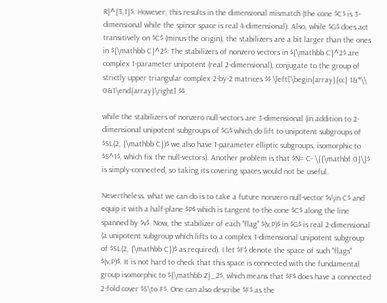R}^{3,1}$. However, this results in the dimensional mismatch (the cone $C$ is 3-dimensional while the spinor space is real 4-dimensional). Also, while $G$ does act transitively on $C$ (minus the origin), the stabilizers are a bit larger than the ones in ${\mathbb C}^2$: The stabilizers of nonzero vectors in ${\mathbb C}^2$ are complex 1-parameter unipotent (real 2-dimensional), conjugate to the group of strictly upper triangular complex 2-by-2 matrices $$ \left[\begin{array}{cc} 1&*\\ 0&1\end{array}\right] $$

while the stabilizers of nonzero null-vectors are 3-dimensional (in addition to 2-dimensional unipotent subgroups of $G$ which do lift to unipotent subgroups of $SL(2, {\mathbb C})$ we also have 1-parameter elliptic subgroups, isomorphic to $S^1$, which fix the null-vectors). Another problem is that $N= C- \{{\mathbf 0}\}$ is simply-connected, so taking its covering spaces would not be useful.

Nevertheless, what we can do is to take a future nonzero null-vector $v\in C$ and equip it with a half-plane $P$ which is tangent to the cone $C$ along the line spanned by $v$. Now, the stabilizer of each "flag" $(v,P)$ in $G$ is real 2-dimensional (a unipotent subgroup which lifts to a complex 1-dimensional unipotent subgroup of $SL(2, {\mathbb C})$ as required). I let $F$ denote the space of such "flags" $(v,P)$. It is not hard to check that this space is connected with the fundamental group isomorphic to ${\mathbb Z}_2$, which means that $F$ does have a connected 2-fold cover $S\to F$. One can also describe $F$ as the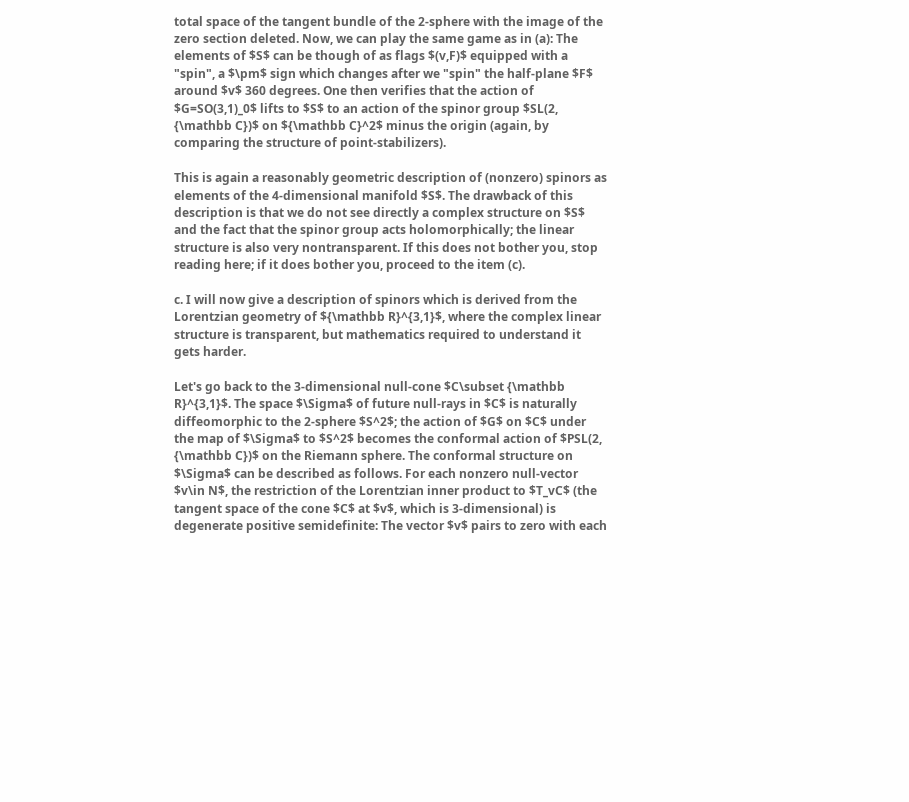total space of the tangent bundle of the 2-sphere with the image of the zero section deleted. Now, we can play the same game as in (a): The elements of $S$ can be though of as flags $(v,F)$ equipped with a "spin", a $\pm$ sign which changes after we "spin" the half-plane $F$ around $v$ 360 degrees. One then verifies that the action of $G=SO(3,1)_0$ lifts to $S$ to an action of the spinor group $SL(2, {\mathbb C})$ on ${\mathbb C}^2$ minus the origin (again, by comparing the structure of point-stabilizers).

This is again a reasonably geometric description of (nonzero) spinors as elements of the 4-dimensional manifold $S$. The drawback of this description is that we do not see directly a complex structure on $S$ and the fact that the spinor group acts holomorphically; the linear structure is also very nontransparent. If this does not bother you, stop reading here; if it does bother you, proceed to the item (c).

c. I will now give a description of spinors which is derived from the Lorentzian geometry of ${\mathbb R}^{3,1}$, where the complex linear structure is transparent, but mathematics required to understand it gets harder.

Let's go back to the 3-dimensional null-cone $C\subset {\mathbb R}^{3,1}$. The space $\Sigma$ of future null-rays in $C$ is naturally diffeomorphic to the 2-sphere $S^2$; the action of $G$ on $C$ under the map of $\Sigma$ to $S^2$ becomes the conformal action of $PSL(2, {\mathbb C})$ on the Riemann sphere. The conformal structure on $\Sigma$ can be described as follows. For each nonzero null-vector $v\in N$, the restriction of the Lorentzian inner product to $T_vC$ (the tangent space of the cone $C$ at $v$, which is 3-dimensional) is degenerate positive semidefinite: The vector $v$ pairs to zero with each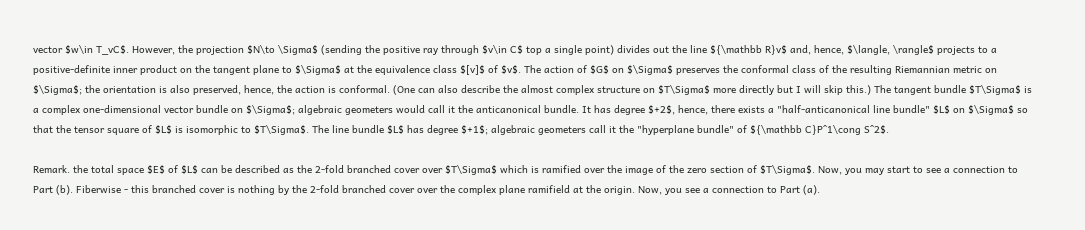vector $w\in T_vC$. However, the projection $N\to \Sigma$ (sending the positive ray through $v\in C$ top a single point) divides out the line ${\mathbb R}v$ and, hence, $\langle, \rangle$ projects to a positive-definite inner product on the tangent plane to $\Sigma$ at the equivalence class $[v]$ of $v$. The action of $G$ on $\Sigma$ preserves the conformal class of the resulting Riemannian metric on $\Sigma$; the orientation is also preserved, hence, the action is conformal. (One can also describe the almost complex structure on $T\Sigma$ more directly but I will skip this.) The tangent bundle $T\Sigma$ is a complex one-dimensional vector bundle on $\Sigma$; algebraic geometers would call it the anticanonical bundle. It has degree $+2$, hence, there exists a "half-anticanonical line bundle" $L$ on $\Sigma$ so that the tensor square of $L$ is isomorphic to $T\Sigma$. The line bundle $L$ has degree $+1$; algebraic geometers call it the "hyperplane bundle" of ${\mathbb C}P^1\cong S^2$.

Remark. the total space $E$ of $L$ can be described as the 2-fold branched cover over $T\Sigma$ which is ramified over the image of the zero section of $T\Sigma$. Now, you may start to see a connection to Part (b). Fiberwise - this branched cover is nothing by the 2-fold branched cover over the complex plane ramifield at the origin. Now, you see a connection to Part (a).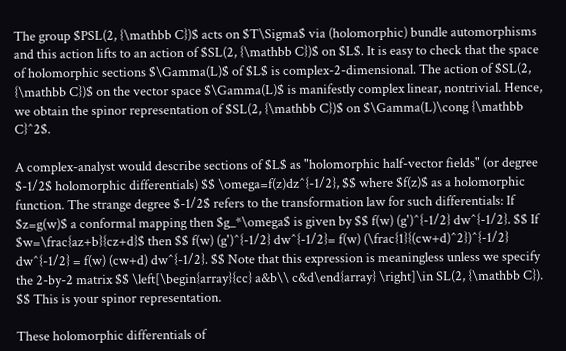The group $PSL(2, {\mathbb C})$ acts on $T\Sigma$ via (holomorphic) bundle automorphisms and this action lifts to an action of $SL(2, {\mathbb C})$ on $L$. It is easy to check that the space of holomorphic sections $\Gamma(L)$ of $L$ is complex-2-dimensional. The action of $SL(2, {\mathbb C})$ on the vector space $\Gamma(L)$ is manifestly complex linear, nontrivial. Hence, we obtain the spinor representation of $SL(2, {\mathbb C})$ on $\Gamma(L)\cong {\mathbb C}^2$.

A complex-analyst would describe sections of $L$ as "holomorphic half-vector fields" (or degree $-1/2$ holomorphic differentials) $$ \omega=f(z)dz^{-1/2}, $$ where $f(z)$ as a holomorphic function. The strange degree $-1/2$ refers to the transformation law for such differentials: If $z=g(w)$ a conformal mapping then $g_*\omega$ is given by $$ f(w) (g')^{-1/2} dw^{-1/2}. $$ If $w=\frac{az+b}{cz+d}$ then $$ f(w) (g')^{-1/2} dw^{-1/2}= f(w) (\frac{1}{(cw+d)^2})^{-1/2} dw^{-1/2} = f(w) (cw+d) dw^{-1/2}. $$ Note that this expression is meaningless unless we specify the 2-by-2 matrix $$ \left[\begin{array}{cc} a&b\\ c&d\end{array} \right]\in SL(2, {\mathbb C}). $$ This is your spinor representation.

These holomorphic differentials of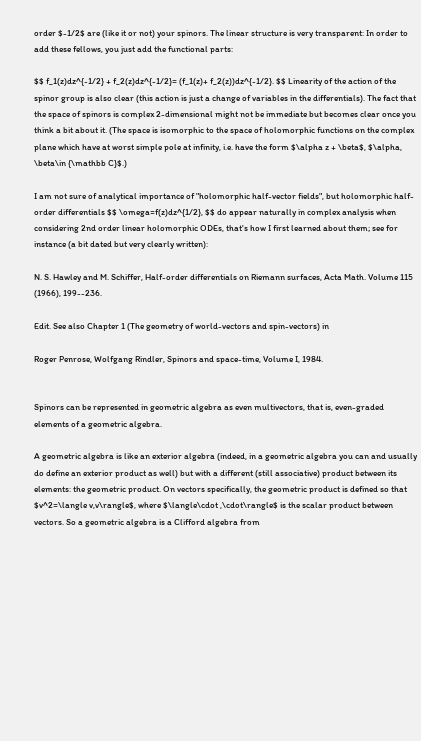order $-1/2$ are (like it or not) your spinors. The linear structure is very transparent: In order to add these fellows, you just add the functional parts:

$$ f_1(z)dz^{-1/2} + f_2(z)dz^{-1/2}= (f_1(z)+ f_2(z))dz^{-1/2}. $$ Linearity of the action of the spinor group is also clear (this action is just a change of variables in the differentials). The fact that the space of spinors is complex 2-dimensional might not be immediate but becomes clear once you think a bit about it. (The space is isomorphic to the space of holomorphic functions on the complex plane which have at worst simple pole at infinity, i.e. have the form $\alpha z + \beta$, $\alpha, \beta\in {\mathbb C}$.)

I am not sure of analytical importance of "holomorphic half-vector fields", but holomorphic half-order differentials $$ \omega=f(z)dz^{1/2}, $$ do appear naturally in complex analysis when considering 2nd order linear holomorphic ODEs, that's how I first learned about them; see for instance (a bit dated but very clearly written):

N. S. Hawley and M. Schiffer, Half-order differentials on Riemann surfaces, Acta Math. Volume 115 (1966), 199--236.

Edit. See also Chapter 1 (The geometry of world-vectors and spin-vectors) in

Roger Penrose, Wolfgang Rindler, Spinors and space-time, Volume I, 1984.


Spinors can be represented in geometric algebra as even multivectors, that is, even-graded elements of a geometric algebra.

A geometric algebra is like an exterior algebra (indeed, in a geometric algebra you can and usually do define an exterior product as well) but with a different (still associative) product between its elements: the geometric product. On vectors specifically, the geometric product is defined so that $v^2=\langle v,v\rangle$, where $\langle\cdot ,\cdot\rangle$ is the scalar product between vectors. So a geometric algebra is a Clifford algebra from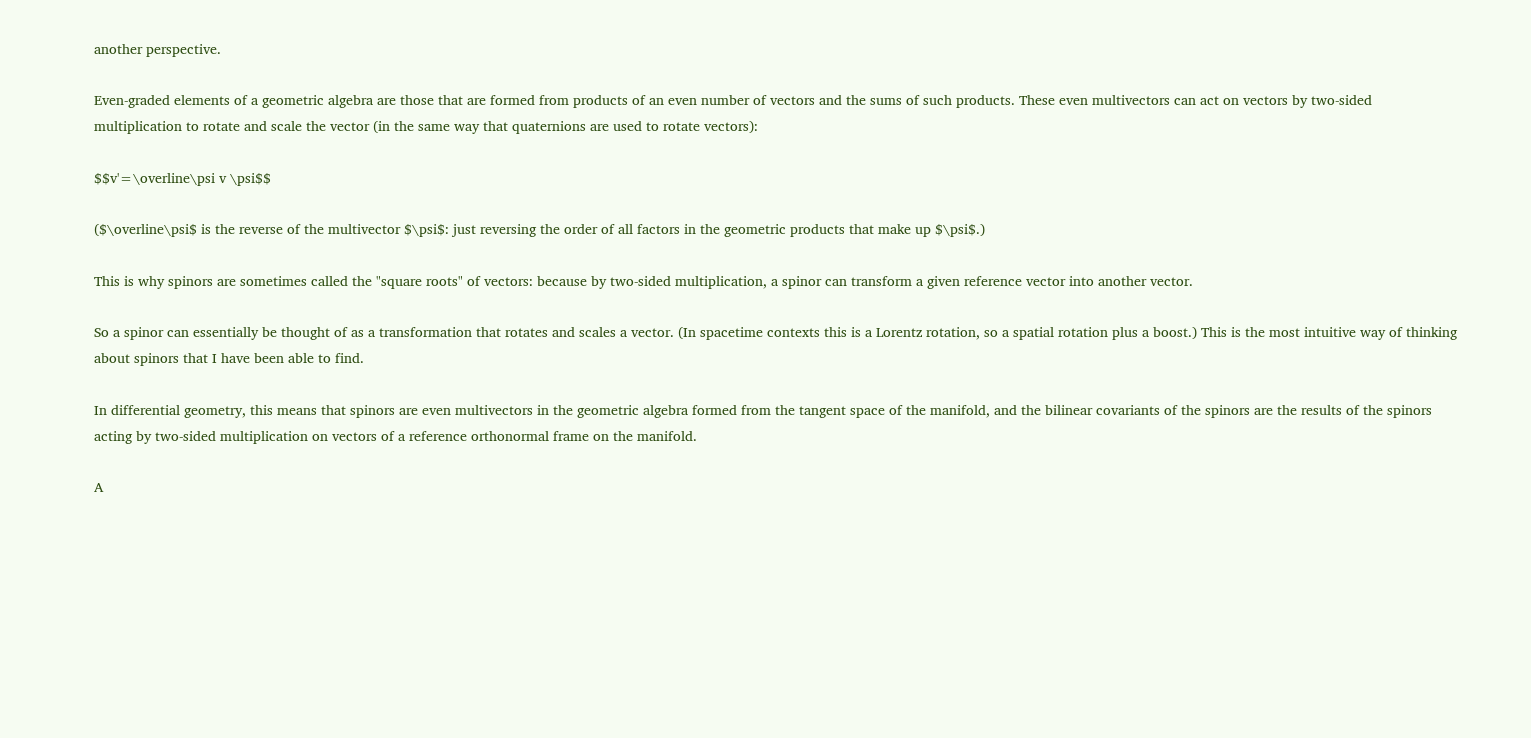another perspective.

Even-graded elements of a geometric algebra are those that are formed from products of an even number of vectors and the sums of such products. These even multivectors can act on vectors by two-sided multiplication to rotate and scale the vector (in the same way that quaternions are used to rotate vectors):

$$v'=\overline\psi v \psi$$

($\overline\psi$ is the reverse of the multivector $\psi$: just reversing the order of all factors in the geometric products that make up $\psi$.)

This is why spinors are sometimes called the "square roots" of vectors: because by two-sided multiplication, a spinor can transform a given reference vector into another vector.

So a spinor can essentially be thought of as a transformation that rotates and scales a vector. (In spacetime contexts this is a Lorentz rotation, so a spatial rotation plus a boost.) This is the most intuitive way of thinking about spinors that I have been able to find.

In differential geometry, this means that spinors are even multivectors in the geometric algebra formed from the tangent space of the manifold, and the bilinear covariants of the spinors are the results of the spinors acting by two-sided multiplication on vectors of a reference orthonormal frame on the manifold.

A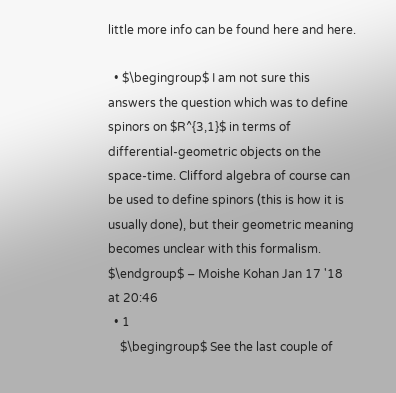little more info can be found here and here.

  • $\begingroup$ I am not sure this answers the question which was to define spinors on $R^{3,1}$ in terms of differential-geometric objects on the space-time. Clifford algebra of course can be used to define spinors (this is how it is usually done), but their geometric meaning becomes unclear with this formalism. $\endgroup$ – Moishe Kohan Jan 17 '18 at 20:46
  • 1
    $\begingroup$ See the last couple of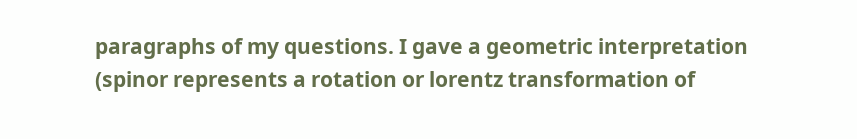paragraphs of my questions. I gave a geometric interpretation (spinor represents a rotation or lorentz transformation of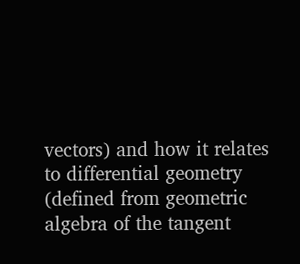vectors) and how it relates to differential geometry (defined from geometric algebra of the tangent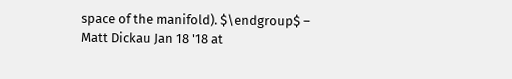space of the manifold). $\endgroup$ – Matt Dickau Jan 18 '18 at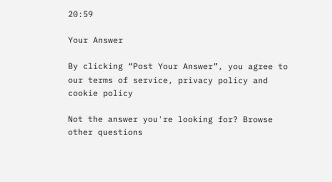20:59

Your Answer

By clicking “Post Your Answer”, you agree to our terms of service, privacy policy and cookie policy

Not the answer you're looking for? Browse other questions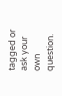tagged or ask your own question.